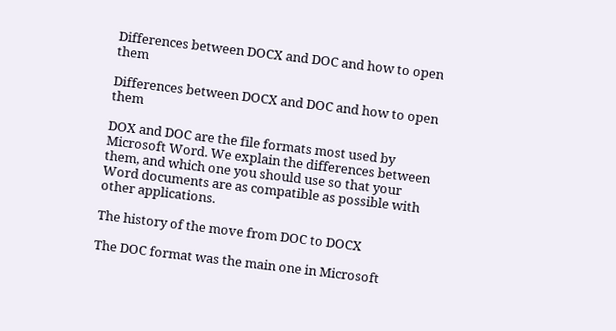Differences between DOCX and DOC and how to open them

Differences between DOCX and DOC and how to open them

DOX and DOC are the file formats most used by Microsoft Word. We explain the differences between them, and which one you should use so that your Word documents are as compatible as possible with other applications.

The history of the move from DOC to DOCX

The DOC format was the main one in Microsoft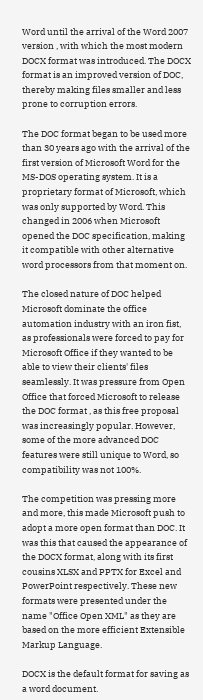Word until the arrival of the Word 2007 version , with which the most modern DOCX format was introduced. The DOCX format is an improved version of DOC, thereby making files smaller and less prone to corruption errors.

The DOC format began to be used more than 30 years ago with the arrival of the first version of Microsoft Word for the MS-DOS operating system. It is a proprietary format of Microsoft, which was only supported by Word. This changed in 2006 when Microsoft opened the DOC specification, making it compatible with other alternative word processors from that moment on.

The closed nature of DOC helped Microsoft dominate the office automation industry with an iron fist, as professionals were forced to pay for Microsoft Office if they wanted to be able to view their clients' files seamlessly. It was pressure from Open Office that forced Microsoft to release the DOC format , as this free proposal was increasingly popular. However, some of the more advanced DOC features were still unique to Word, so compatibility was not 100%.

The competition was pressing more and more, this made Microsoft push to adopt a more open format than DOC. It was this that caused the appearance of the DOCX format, along with its first cousins XLSX and PPTX for Excel and PowerPoint respectively. These new formats were presented under the name "Office Open XML" as they are based on the more efficient Extensible Markup Language.

DOCX is the default format for saving as a word document.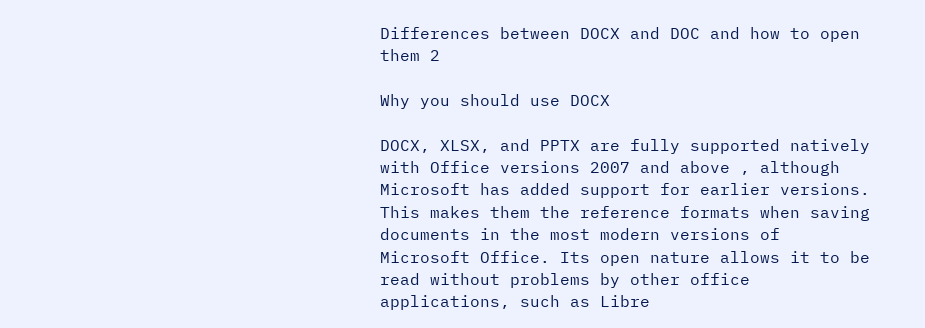Differences between DOCX and DOC and how to open them 2

Why you should use DOCX

DOCX, XLSX, and PPTX are fully supported natively with Office versions 2007 and above , although Microsoft has added support for earlier versions. This makes them the reference formats when saving documents in the most modern versions of Microsoft Office. Its open nature allows it to be read without problems by other office applications, such as Libre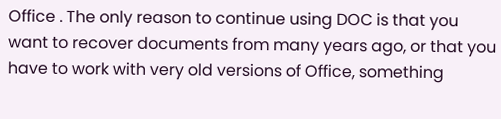Office . The only reason to continue using DOC is that you want to recover documents from many years ago, or that you have to work with very old versions of Office, something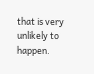that is very unlikely to happen.